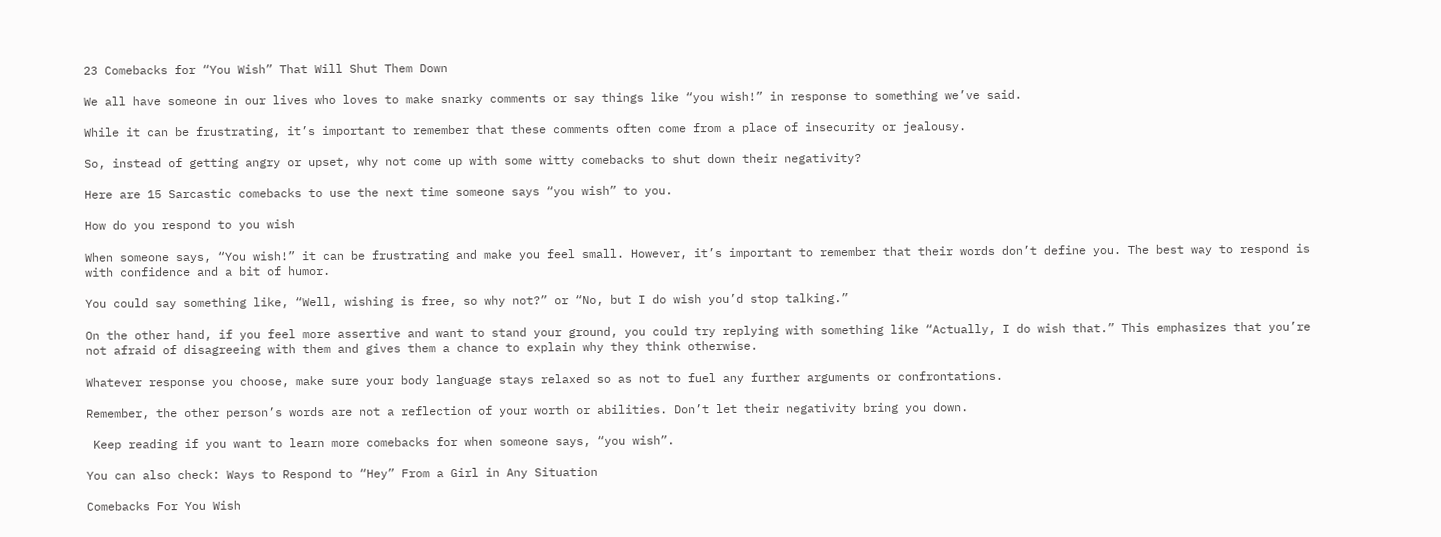23 Comebacks for “You Wish” That Will Shut Them Down

We all have someone in our lives who loves to make snarky comments or say things like “you wish!” in response to something we’ve said.

While it can be frustrating, it’s important to remember that these comments often come from a place of insecurity or jealousy.

So, instead of getting angry or upset, why not come up with some witty comebacks to shut down their negativity?

Here are 15 Sarcastic comebacks to use the next time someone says “you wish” to you.

How do you respond to you wish

When someone says, “You wish!” it can be frustrating and make you feel small. However, it’s important to remember that their words don’t define you. The best way to respond is with confidence and a bit of humor.

You could say something like, “Well, wishing is free, so why not?” or “No, but I do wish you’d stop talking.”

On the other hand, if you feel more assertive and want to stand your ground, you could try replying with something like “Actually, I do wish that.” This emphasizes that you’re not afraid of disagreeing with them and gives them a chance to explain why they think otherwise.

Whatever response you choose, make sure your body language stays relaxed so as not to fuel any further arguments or confrontations.

Remember, the other person’s words are not a reflection of your worth or abilities. Don’t let their negativity bring you down.

 Keep reading if you want to learn more comebacks for when someone says, “you wish”.

You can also check: Ways to Respond to “Hey” From a Girl in Any Situation

Comebacks For You Wish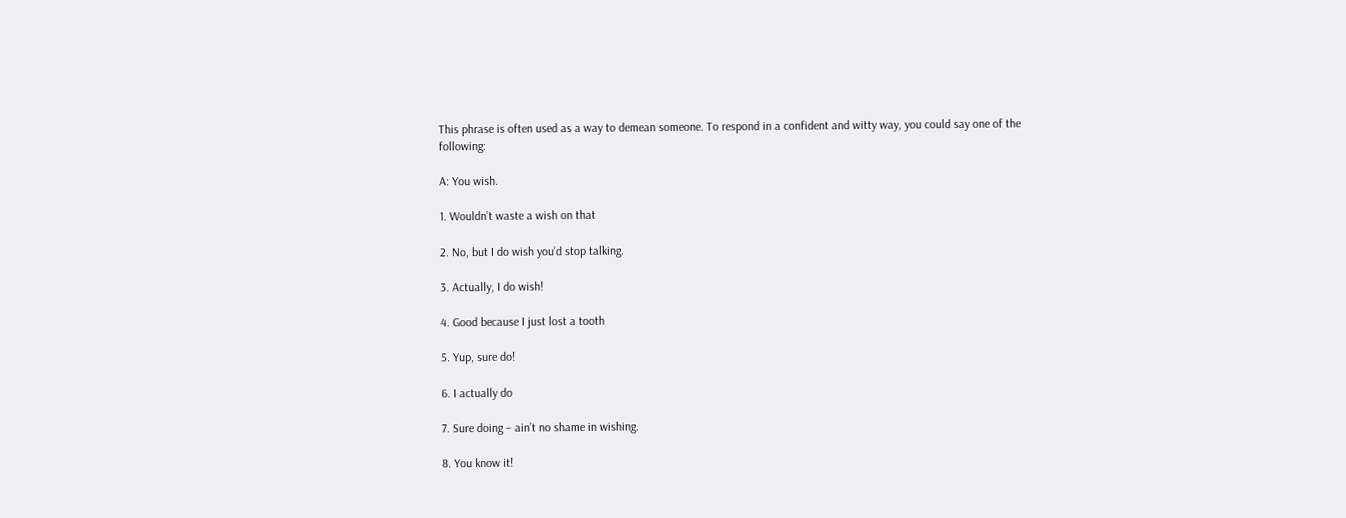This phrase is often used as a way to demean someone. To respond in a confident and witty way, you could say one of the following:

A: You wish.

1. Wouldn’t waste a wish on that

2. No, but I do wish you’d stop talking.

3. Actually, I do wish!

4. Good because I just lost a tooth

5. Yup, sure do!

6. I actually do

7. Sure doing – ain’t no shame in wishing.

8. You know it!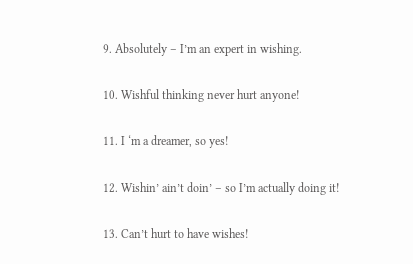9. Absolutely – I’m an expert in wishing.

10. Wishful thinking never hurt anyone!

11. I ‘m a dreamer, so yes!

12. Wishin’ ain’t doin’ – so I’m actually doing it!

13. Can’t hurt to have wishes!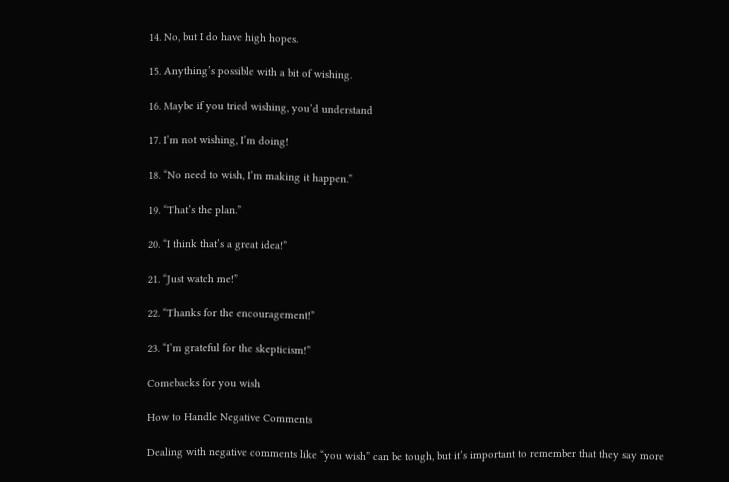14. No, but I do have high hopes.

15. Anything’s possible with a bit of wishing.

16. Maybe if you tried wishing, you’d understand

17. I’m not wishing, I’m doing!

18. “No need to wish, I’m making it happen.”

19. “That’s the plan.”

20. “I think that’s a great idea!”

21. “Just watch me!”

22. “Thanks for the encouragement!”

23. “I’m grateful for the skepticism!”

Comebacks for you wish

How to Handle Negative Comments

Dealing with negative comments like “you wish” can be tough, but it’s important to remember that they say more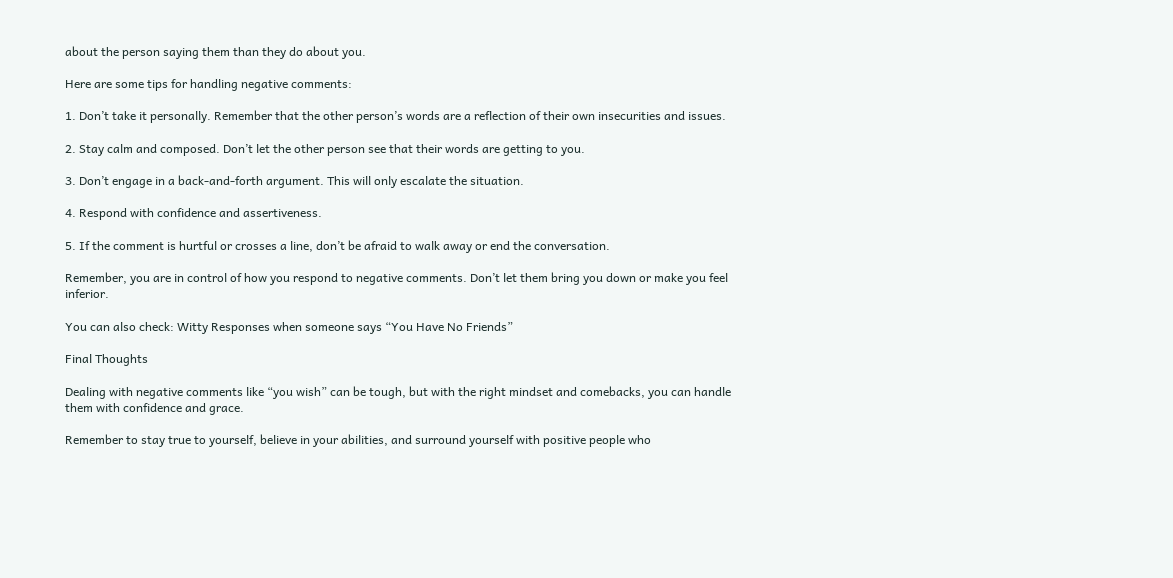about the person saying them than they do about you.

Here are some tips for handling negative comments:

1. Don’t take it personally. Remember that the other person’s words are a reflection of their own insecurities and issues.

2. Stay calm and composed. Don’t let the other person see that their words are getting to you.

3. Don’t engage in a back-and-forth argument. This will only escalate the situation.

4. Respond with confidence and assertiveness.

5. If the comment is hurtful or crosses a line, don’t be afraid to walk away or end the conversation.

Remember, you are in control of how you respond to negative comments. Don’t let them bring you down or make you feel inferior.

You can also check: Witty Responses when someone says “You Have No Friends”

Final Thoughts

Dealing with negative comments like “you wish” can be tough, but with the right mindset and comebacks, you can handle them with confidence and grace.

Remember to stay true to yourself, believe in your abilities, and surround yourself with positive people who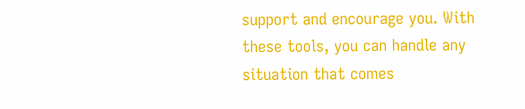support and encourage you. With these tools, you can handle any situation that comes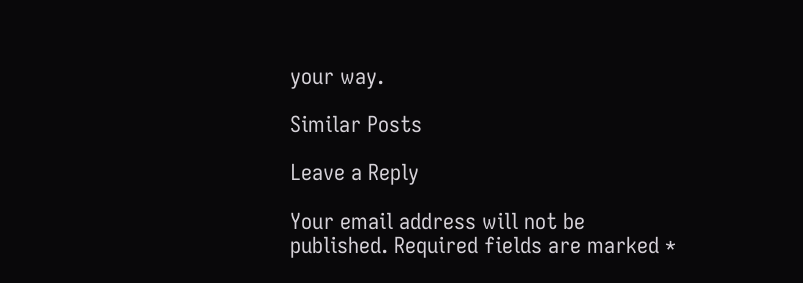your way.

Similar Posts

Leave a Reply

Your email address will not be published. Required fields are marked *